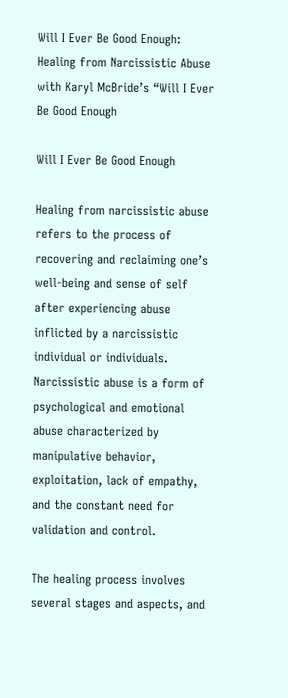Will I Ever Be Good Enough: Healing from Narcissistic Abuse with Karyl McBride’s “Will I Ever Be Good Enough

Will I Ever Be Good Enough

Healing from narcissistic abuse refers to the process of recovering and reclaiming one’s well-being and sense of self after experiencing abuse inflicted by a narcissistic individual or individuals. Narcissistic abuse is a form of psychological and emotional abuse characterized by manipulative behavior, exploitation, lack of empathy, and the constant need for validation and control.

The healing process involves several stages and aspects, and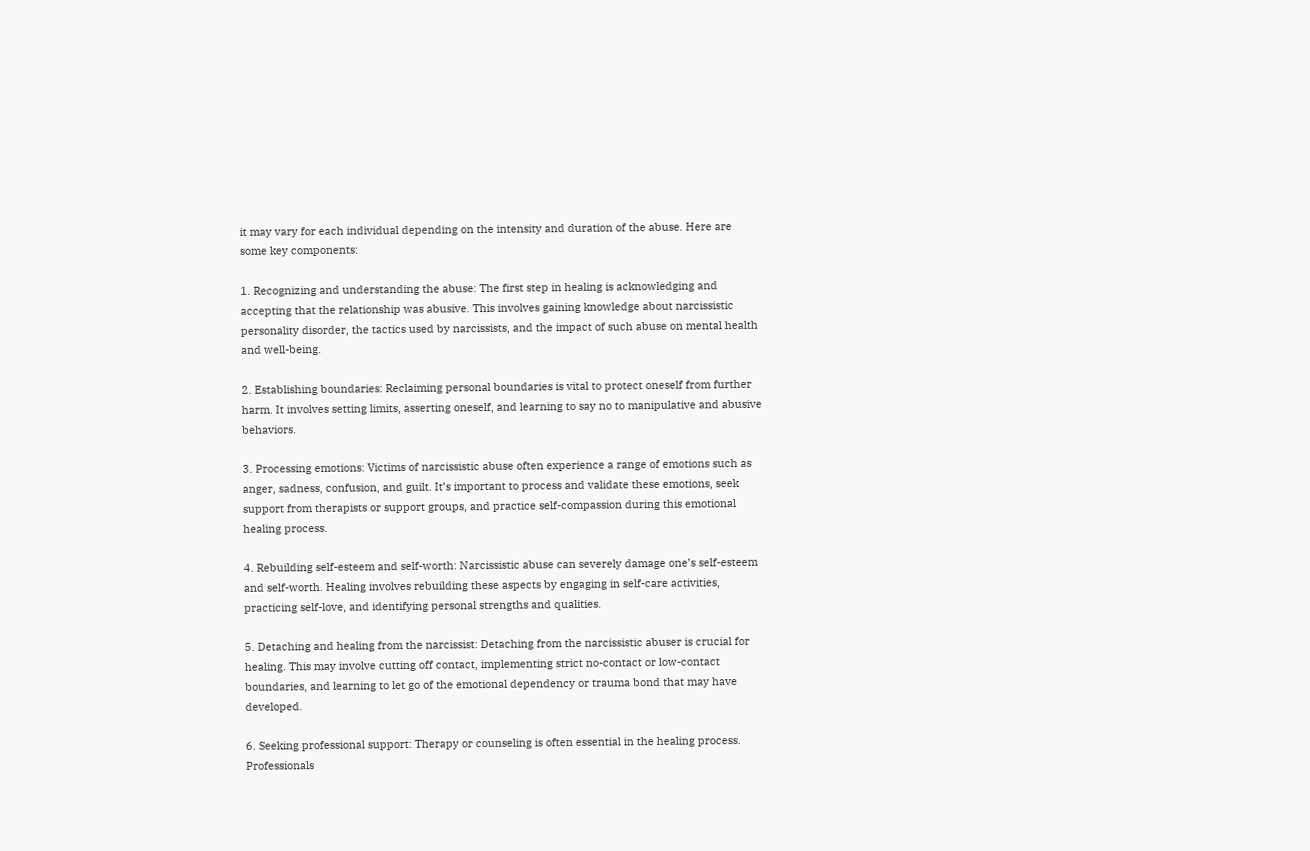it may vary for each individual depending on the intensity and duration of the abuse. Here are some key components:

1. Recognizing and understanding the abuse: The first step in healing is acknowledging and accepting that the relationship was abusive. This involves gaining knowledge about narcissistic personality disorder, the tactics used by narcissists, and the impact of such abuse on mental health and well-being.

2. Establishing boundaries: Reclaiming personal boundaries is vital to protect oneself from further harm. It involves setting limits, asserting oneself, and learning to say no to manipulative and abusive behaviors.

3. Processing emotions: Victims of narcissistic abuse often experience a range of emotions such as anger, sadness, confusion, and guilt. It’s important to process and validate these emotions, seek support from therapists or support groups, and practice self-compassion during this emotional healing process.

4. Rebuilding self-esteem and self-worth: Narcissistic abuse can severely damage one’s self-esteem and self-worth. Healing involves rebuilding these aspects by engaging in self-care activities, practicing self-love, and identifying personal strengths and qualities.

5. Detaching and healing from the narcissist: Detaching from the narcissistic abuser is crucial for healing. This may involve cutting off contact, implementing strict no-contact or low-contact boundaries, and learning to let go of the emotional dependency or trauma bond that may have developed.

6. Seeking professional support: Therapy or counseling is often essential in the healing process. Professionals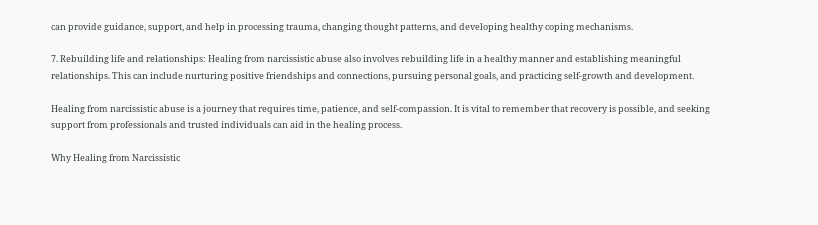can provide guidance, support, and help in processing trauma, changing thought patterns, and developing healthy coping mechanisms.

7. Rebuilding life and relationships: Healing from narcissistic abuse also involves rebuilding life in a healthy manner and establishing meaningful relationships. This can include nurturing positive friendships and connections, pursuing personal goals, and practicing self-growth and development.

Healing from narcissistic abuse is a journey that requires time, patience, and self-compassion. It is vital to remember that recovery is possible, and seeking support from professionals and trusted individuals can aid in the healing process.

Why Healing from Narcissistic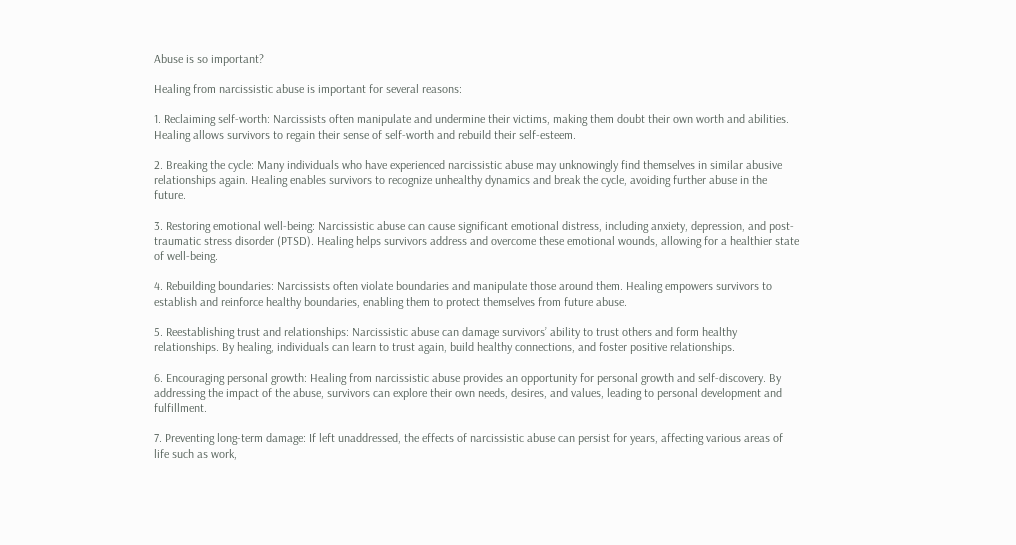Abuse is so important?

Healing from narcissistic abuse is important for several reasons:

1. Reclaiming self-worth: Narcissists often manipulate and undermine their victims, making them doubt their own worth and abilities. Healing allows survivors to regain their sense of self-worth and rebuild their self-esteem.

2. Breaking the cycle: Many individuals who have experienced narcissistic abuse may unknowingly find themselves in similar abusive relationships again. Healing enables survivors to recognize unhealthy dynamics and break the cycle, avoiding further abuse in the future.

3. Restoring emotional well-being: Narcissistic abuse can cause significant emotional distress, including anxiety, depression, and post-traumatic stress disorder (PTSD). Healing helps survivors address and overcome these emotional wounds, allowing for a healthier state of well-being.

4. Rebuilding boundaries: Narcissists often violate boundaries and manipulate those around them. Healing empowers survivors to establish and reinforce healthy boundaries, enabling them to protect themselves from future abuse.

5. Reestablishing trust and relationships: Narcissistic abuse can damage survivors’ ability to trust others and form healthy relationships. By healing, individuals can learn to trust again, build healthy connections, and foster positive relationships.

6. Encouraging personal growth: Healing from narcissistic abuse provides an opportunity for personal growth and self-discovery. By addressing the impact of the abuse, survivors can explore their own needs, desires, and values, leading to personal development and fulfillment.

7. Preventing long-term damage: If left unaddressed, the effects of narcissistic abuse can persist for years, affecting various areas of life such as work,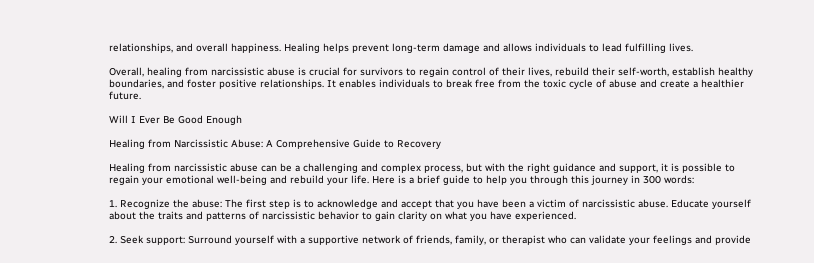relationships, and overall happiness. Healing helps prevent long-term damage and allows individuals to lead fulfilling lives.

Overall, healing from narcissistic abuse is crucial for survivors to regain control of their lives, rebuild their self-worth, establish healthy boundaries, and foster positive relationships. It enables individuals to break free from the toxic cycle of abuse and create a healthier future.

Will I Ever Be Good Enough

Healing from Narcissistic Abuse: A Comprehensive Guide to Recovery

Healing from narcissistic abuse can be a challenging and complex process, but with the right guidance and support, it is possible to regain your emotional well-being and rebuild your life. Here is a brief guide to help you through this journey in 300 words:

1. Recognize the abuse: The first step is to acknowledge and accept that you have been a victim of narcissistic abuse. Educate yourself about the traits and patterns of narcissistic behavior to gain clarity on what you have experienced.

2. Seek support: Surround yourself with a supportive network of friends, family, or therapist who can validate your feelings and provide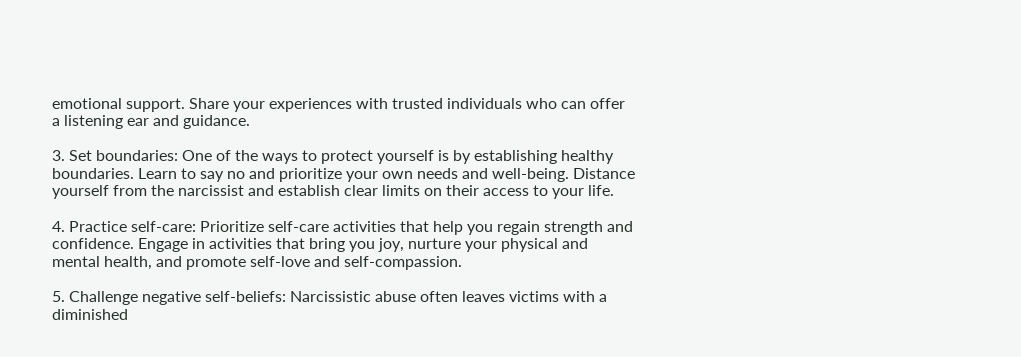emotional support. Share your experiences with trusted individuals who can offer a listening ear and guidance.

3. Set boundaries: One of the ways to protect yourself is by establishing healthy boundaries. Learn to say no and prioritize your own needs and well-being. Distance yourself from the narcissist and establish clear limits on their access to your life.

4. Practice self-care: Prioritize self-care activities that help you regain strength and confidence. Engage in activities that bring you joy, nurture your physical and mental health, and promote self-love and self-compassion.

5. Challenge negative self-beliefs: Narcissistic abuse often leaves victims with a diminished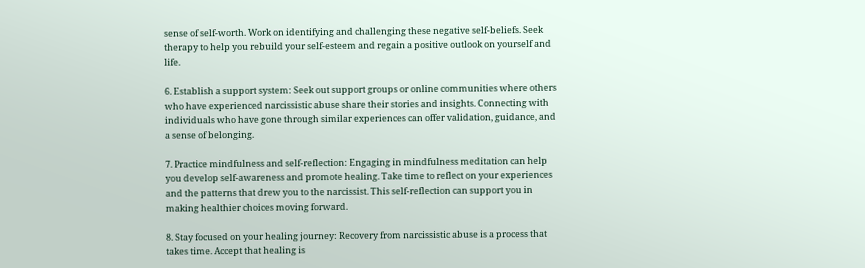sense of self-worth. Work on identifying and challenging these negative self-beliefs. Seek therapy to help you rebuild your self-esteem and regain a positive outlook on yourself and life.

6. Establish a support system: Seek out support groups or online communities where others who have experienced narcissistic abuse share their stories and insights. Connecting with individuals who have gone through similar experiences can offer validation, guidance, and a sense of belonging.

7. Practice mindfulness and self-reflection: Engaging in mindfulness meditation can help you develop self-awareness and promote healing. Take time to reflect on your experiences and the patterns that drew you to the narcissist. This self-reflection can support you in making healthier choices moving forward.

8. Stay focused on your healing journey: Recovery from narcissistic abuse is a process that takes time. Accept that healing is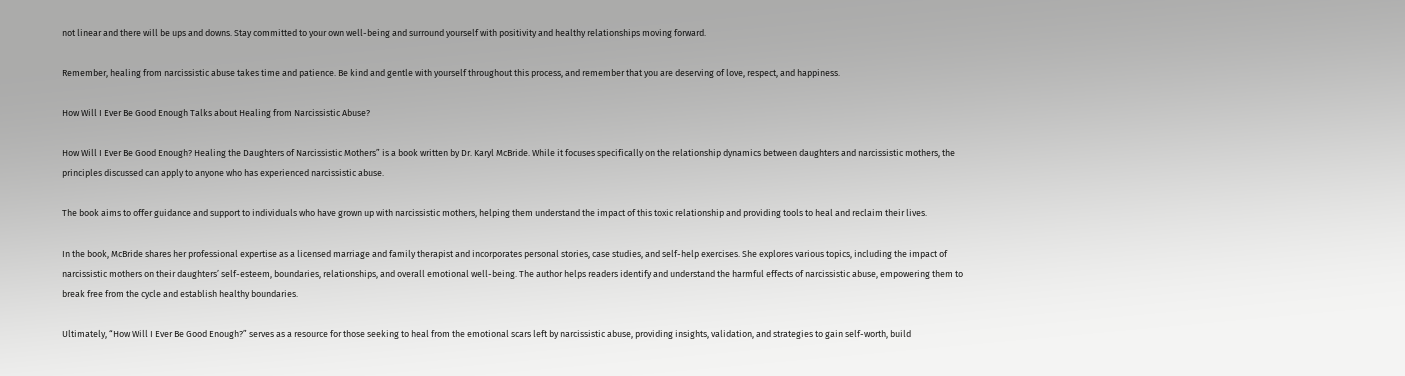not linear and there will be ups and downs. Stay committed to your own well-being and surround yourself with positivity and healthy relationships moving forward.

Remember, healing from narcissistic abuse takes time and patience. Be kind and gentle with yourself throughout this process, and remember that you are deserving of love, respect, and happiness.

How Will I Ever Be Good Enough Talks about Healing from Narcissistic Abuse?

How Will I Ever Be Good Enough? Healing the Daughters of Narcissistic Mothers” is a book written by Dr. Karyl McBride. While it focuses specifically on the relationship dynamics between daughters and narcissistic mothers, the principles discussed can apply to anyone who has experienced narcissistic abuse.

The book aims to offer guidance and support to individuals who have grown up with narcissistic mothers, helping them understand the impact of this toxic relationship and providing tools to heal and reclaim their lives.

In the book, McBride shares her professional expertise as a licensed marriage and family therapist and incorporates personal stories, case studies, and self-help exercises. She explores various topics, including the impact of narcissistic mothers on their daughters’ self-esteem, boundaries, relationships, and overall emotional well-being. The author helps readers identify and understand the harmful effects of narcissistic abuse, empowering them to break free from the cycle and establish healthy boundaries.

Ultimately, “How Will I Ever Be Good Enough?” serves as a resource for those seeking to heal from the emotional scars left by narcissistic abuse, providing insights, validation, and strategies to gain self-worth, build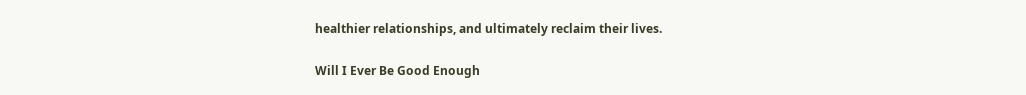healthier relationships, and ultimately reclaim their lives.

Will I Ever Be Good Enough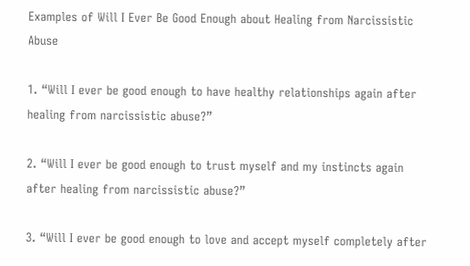Examples of Will I Ever Be Good Enough about Healing from Narcissistic Abuse

1. “Will I ever be good enough to have healthy relationships again after healing from narcissistic abuse?”

2. “Will I ever be good enough to trust myself and my instincts again after healing from narcissistic abuse?”

3. “Will I ever be good enough to love and accept myself completely after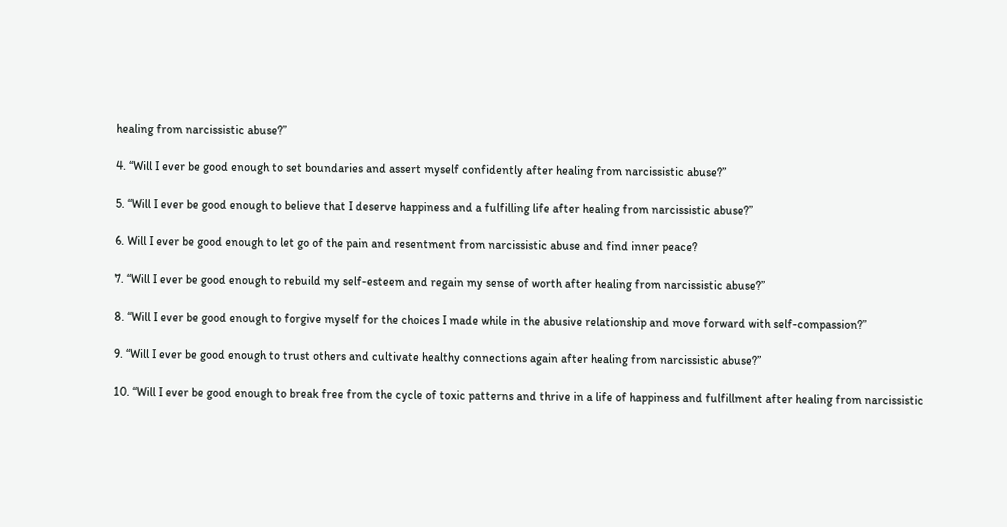healing from narcissistic abuse?”

4. “Will I ever be good enough to set boundaries and assert myself confidently after healing from narcissistic abuse?”

5. “Will I ever be good enough to believe that I deserve happiness and a fulfilling life after healing from narcissistic abuse?”

6. Will I ever be good enough to let go of the pain and resentment from narcissistic abuse and find inner peace?

7. “Will I ever be good enough to rebuild my self-esteem and regain my sense of worth after healing from narcissistic abuse?”

8. “Will I ever be good enough to forgive myself for the choices I made while in the abusive relationship and move forward with self-compassion?”

9. “Will I ever be good enough to trust others and cultivate healthy connections again after healing from narcissistic abuse?”

10. “Will I ever be good enough to break free from the cycle of toxic patterns and thrive in a life of happiness and fulfillment after healing from narcissistic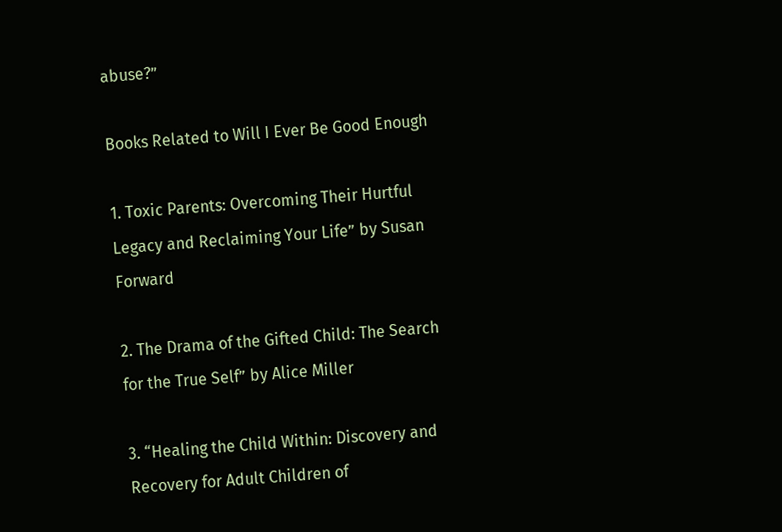abuse?”

Books Related to Will I Ever Be Good Enough

1. Toxic Parents: Overcoming Their Hurtful Legacy and Reclaiming Your Life” by Susan Forward

2. The Drama of the Gifted Child: The Search for the True Self” by Alice Miller

3. “Healing the Child Within: Discovery and Recovery for Adult Children of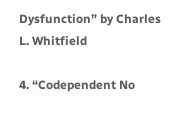Dysfunction” by Charles L. Whitfield

4. “Codependent No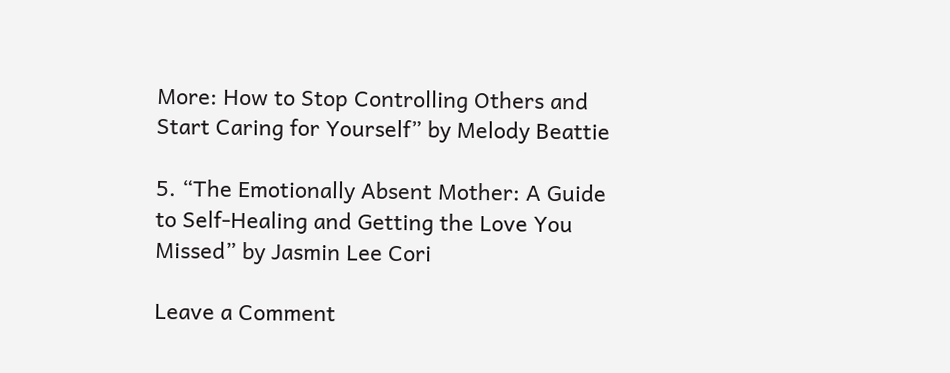More: How to Stop Controlling Others and Start Caring for Yourself” by Melody Beattie

5. “The Emotionally Absent Mother: A Guide to Self-Healing and Getting the Love You Missed” by Jasmin Lee Cori

Leave a Comment